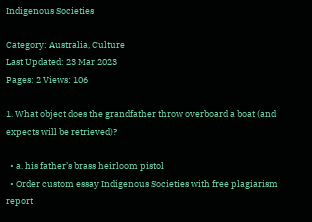Indigenous Societies

Category: Australia, Culture
Last Updated: 23 Mar 2023
Pages: 2 Views: 106

1. What object does the grandfather throw overboard a boat (and expects will be retrieved)?

  • a. his father’s brass heirloom pistol
  • Order custom essay Indigenous Societies with free plagiarism report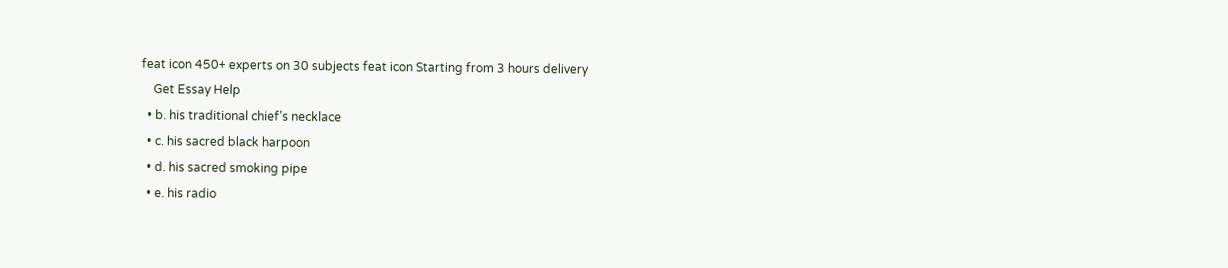feat icon 450+ experts on 30 subjects feat icon Starting from 3 hours delivery
    Get Essay Help
  • b. his traditional chief’s necklace
  • c. his sacred black harpoon
  • d. his sacred smoking pipe
  • e. his radio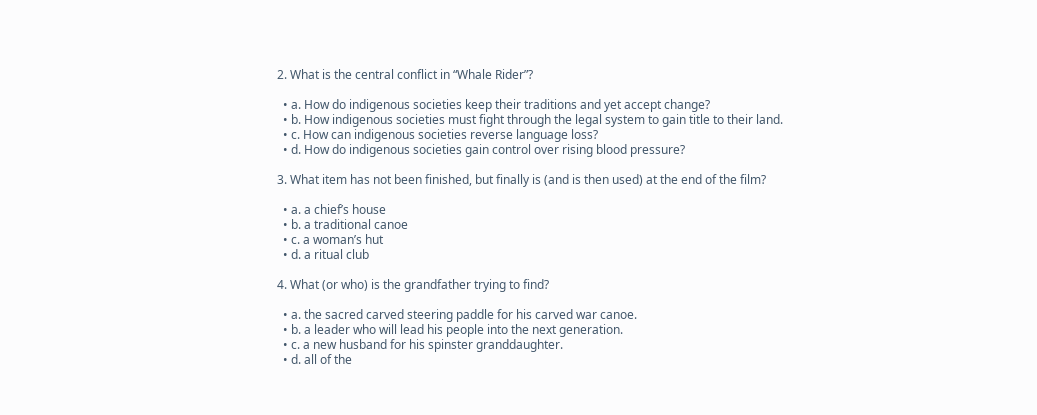2. What is the central conflict in “Whale Rider”?

  • a. How do indigenous societies keep their traditions and yet accept change?
  • b. How indigenous societies must fight through the legal system to gain title to their land.
  • c. How can indigenous societies reverse language loss?
  • d. How do indigenous societies gain control over rising blood pressure?

3. What item has not been finished, but finally is (and is then used) at the end of the film?

  • a. a chief’s house
  • b. a traditional canoe
  • c. a woman’s hut
  • d. a ritual club

4. What (or who) is the grandfather trying to find?

  • a. the sacred carved steering paddle for his carved war canoe.
  • b. a leader who will lead his people into the next generation.
  • c. a new husband for his spinster granddaughter.
  • d. all of the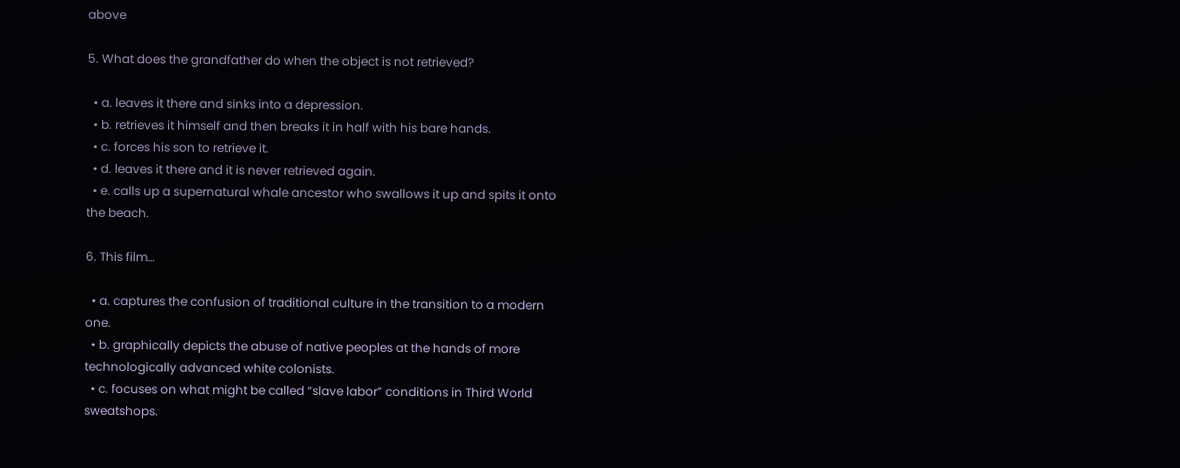above

5. What does the grandfather do when the object is not retrieved?

  • a. leaves it there and sinks into a depression.
  • b. retrieves it himself and then breaks it in half with his bare hands.
  • c. forces his son to retrieve it.
  • d. leaves it there and it is never retrieved again.
  • e. calls up a supernatural whale ancestor who swallows it up and spits it onto the beach.

6. This film…

  • a. captures the confusion of traditional culture in the transition to a modern one.
  • b. graphically depicts the abuse of native peoples at the hands of more technologically advanced white colonists.
  • c. focuses on what might be called “slave labor” conditions in Third World sweatshops.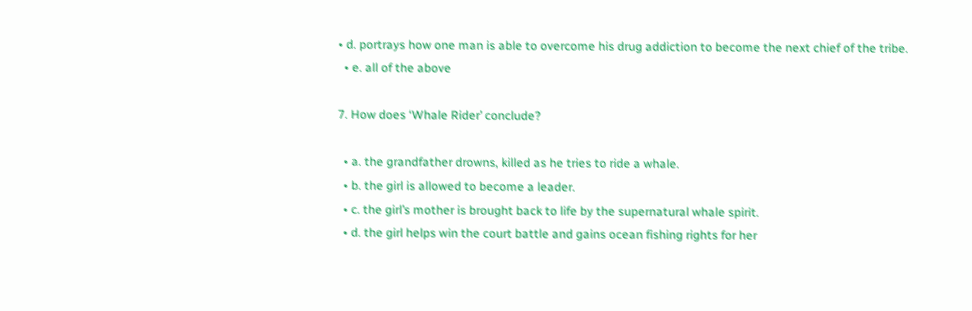• d. portrays how one man is able to overcome his drug addiction to become the next chief of the tribe.
  • e. all of the above

7. How does ‘Whale Rider’ conclude?

  • a. the grandfather drowns, killed as he tries to ride a whale.
  • b. the girl is allowed to become a leader.
  • c. the girl’s mother is brought back to life by the supernatural whale spirit.
  • d. the girl helps win the court battle and gains ocean fishing rights for her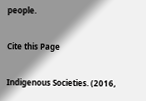people.

Cite this Page

Indigenous Societies. (2016,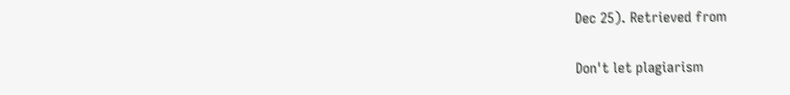Dec 25). Retrieved from

Don't let plagiarism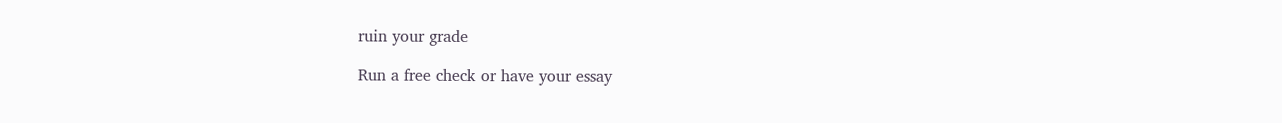ruin your grade

Run a free check or have your essay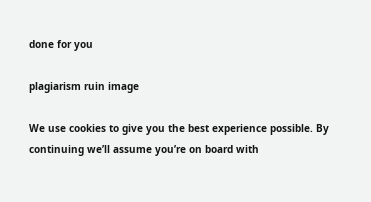done for you

plagiarism ruin image

We use cookies to give you the best experience possible. By continuing we’ll assume you’re on board with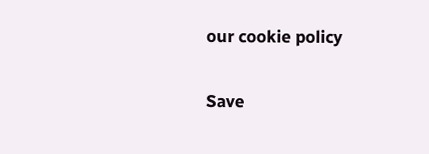our cookie policy

Save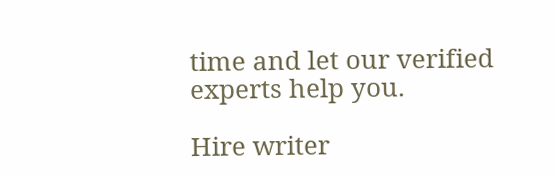time and let our verified experts help you.

Hire writer